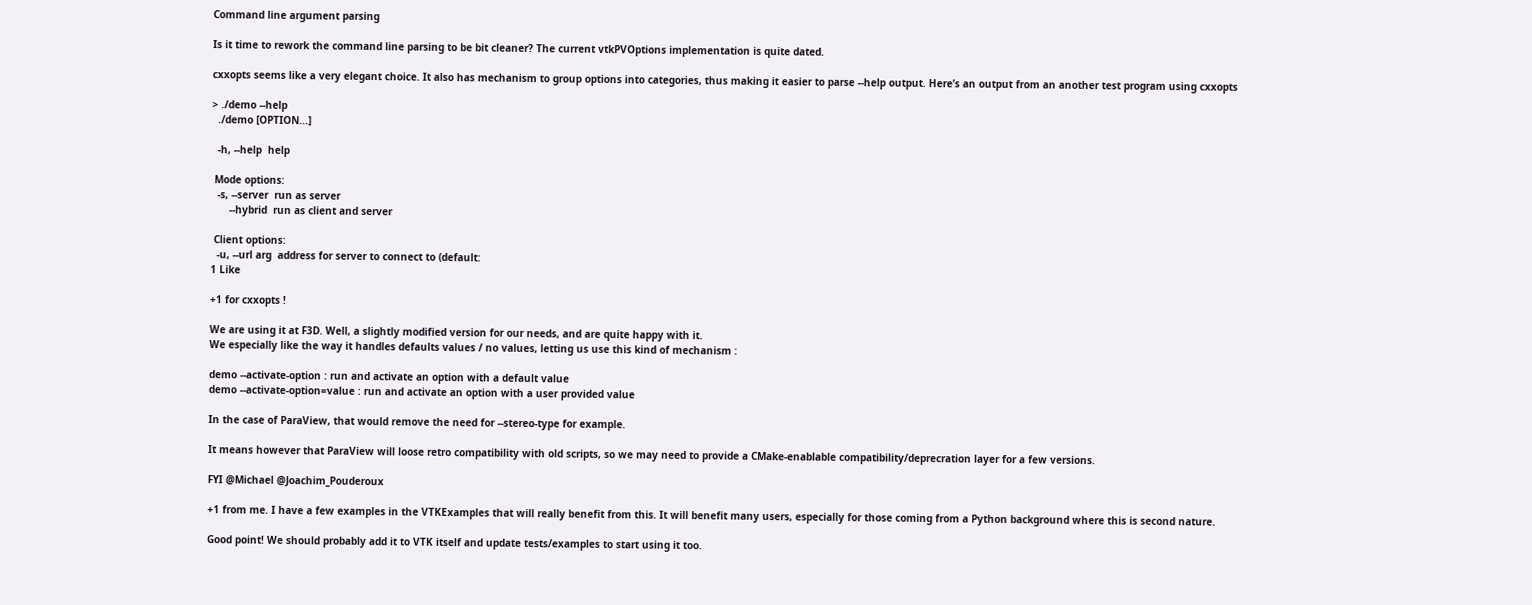Command line argument parsing

Is it time to rework the command line parsing to be bit cleaner? The current vtkPVOptions implementation is quite dated.

cxxopts seems like a very elegant choice. It also has mechanism to group options into categories, thus making it easier to parse --help output. Here’s an output from an another test program using cxxopts

> ./demo --help
  ./demo [OPTION...]

  -h, --help  help

 Mode options:
  -s, --server  run as server
      --hybrid  run as client and server

 Client options:
  -u, --url arg  address for server to connect to (default:
1 Like

+1 for cxxopts !

We are using it at F3D. Well, a slightly modified version for our needs, and are quite happy with it.
We especially like the way it handles defaults values / no values, letting us use this kind of mechanism :

demo --activate-option : run and activate an option with a default value
demo --activate-option=value : run and activate an option with a user provided value

In the case of ParaView, that would remove the need for --stereo-type for example.

It means however that ParaView will loose retro compatibility with old scripts, so we may need to provide a CMake-enablable compatibility/deprecration layer for a few versions.

FYI @Michael @Joachim_Pouderoux

+1 from me. I have a few examples in the VTKExamples that will really benefit from this. It will benefit many users, especially for those coming from a Python background where this is second nature.

Good point! We should probably add it to VTK itself and update tests/examples to start using it too.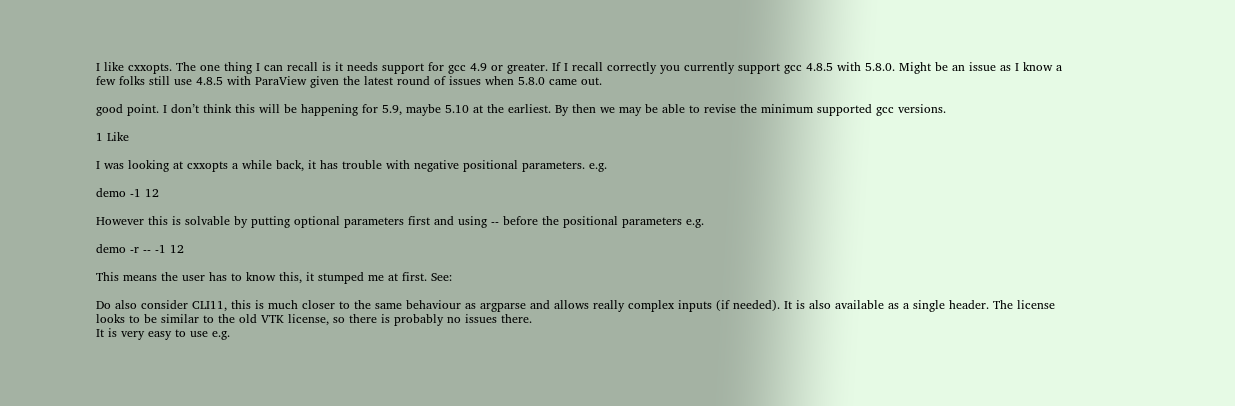I like cxxopts. The one thing I can recall is it needs support for gcc 4.9 or greater. If I recall correctly you currently support gcc 4.8.5 with 5.8.0. Might be an issue as I know a few folks still use 4.8.5 with ParaView given the latest round of issues when 5.8.0 came out.

good point. I don’t think this will be happening for 5.9, maybe 5.10 at the earliest. By then we may be able to revise the minimum supported gcc versions.

1 Like

I was looking at cxxopts a while back, it has trouble with negative positional parameters. e.g.

demo -1 12

However this is solvable by putting optional parameters first and using -- before the positional parameters e.g.

demo -r -- -1 12

This means the user has to know this, it stumped me at first. See:

Do also consider CLI11, this is much closer to the same behaviour as argparse and allows really complex inputs (if needed). It is also available as a single header. The license looks to be similar to the old VTK license, so there is probably no issues there.
It is very easy to use e.g.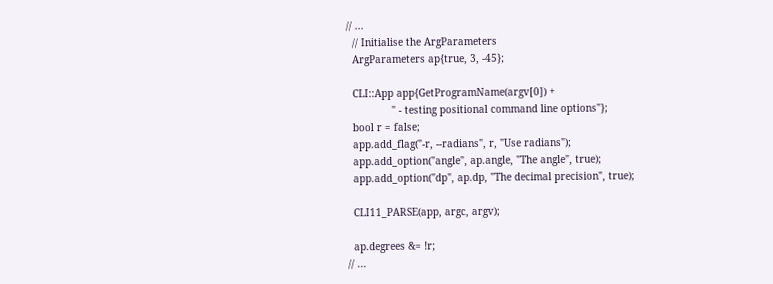// ...
  // Initialise the ArgParameters
  ArgParameters ap{true, 3, -45};

  CLI::App app{GetProgramName(argv[0]) +
               " - testing positional command line options"};
  bool r = false;
  app.add_flag("-r, --radians", r, "Use radians");
  app.add_option("angle", ap.angle, "The angle", true);
  app.add_option("dp", ap.dp, "The decimal precision", true);

  CLI11_PARSE(app, argc, argv);

  ap.degrees &= !r;
// ...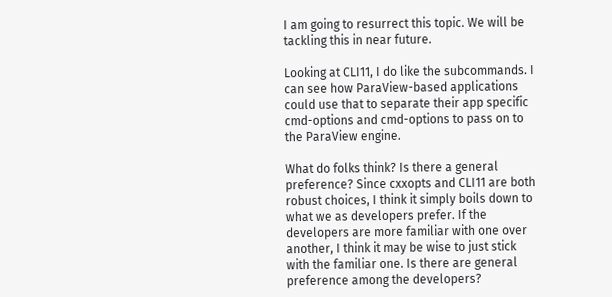I am going to resurrect this topic. We will be tackling this in near future.

Looking at CLI11, I do like the subcommands. I can see how ParaView-based applications could use that to separate their app specific cmd-options and cmd-options to pass on to the ParaView engine.

What do folks think? Is there a general preference? Since cxxopts and CLI11 are both robust choices, I think it simply boils down to what we as developers prefer. If the developers are more familiar with one over another, I think it may be wise to just stick with the familiar one. Is there are general preference among the developers?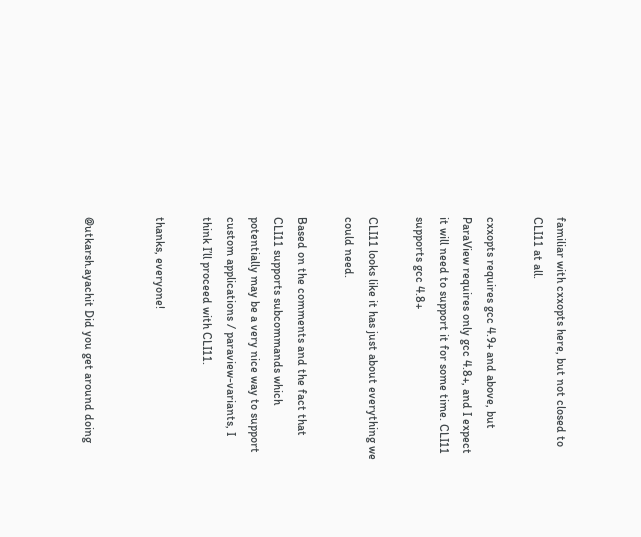familiar with cxxopts here, but not closed to CLI11 at all.

cxxopts requires gcc 4.9+ and above, but ParaView requires only gcc 4.8+, and I expect it will need to support it for some time. CLI11 supports gcc 4.8+

CLI11 looks like it has just about everything we could need.

Based on the comments and the fact that CLI11 supports subcommands which potentially may be a very nice way to support custom applications / paraview-variants, I think I’ll proceed with CLI11.

thanks, everyone!


@utkarsh.ayachit Did you get around doing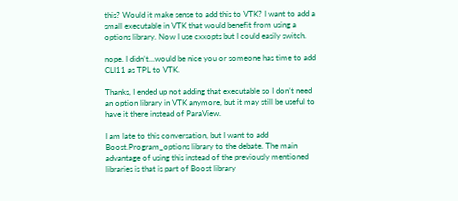this? Would it make sense to add this to VTK? I want to add a small executable in VTK that would benefit from using a options library. Now I use cxxopts but I could easily switch.

nope. I didn’t…would be nice you or someone has time to add CLI11 as TPL to VTK.

Thanks, I ended up not adding that executable so I don’t need an option library in VTK anymore, but it may still be useful to have it there instead of ParaView.

I am late to this conversation, but I want to add Boost.Program_options library to the debate. The main advantage of using this instead of the previously mentioned libraries is that is part of Boost library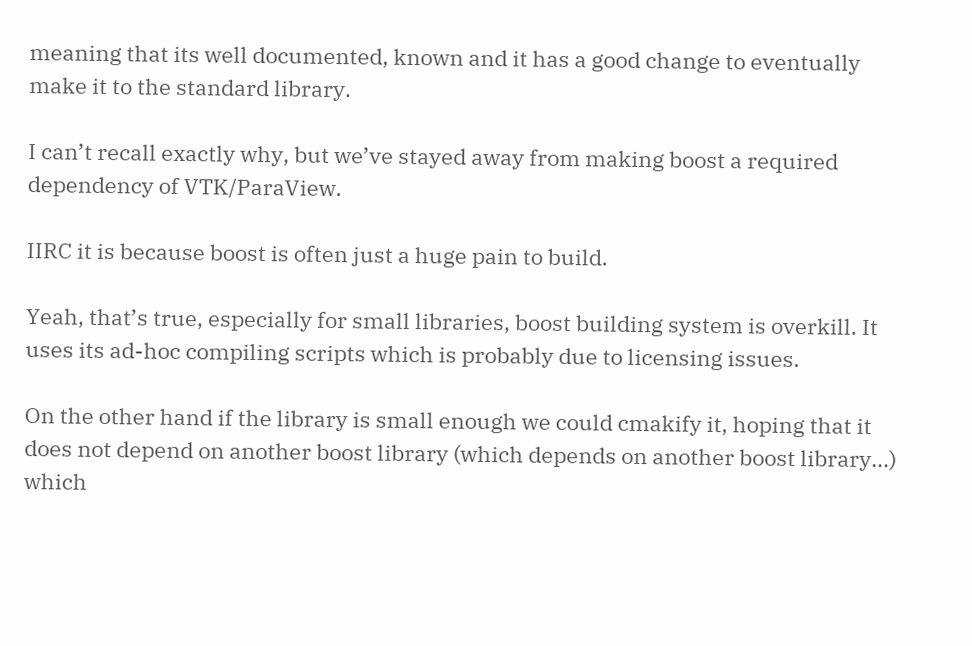meaning that its well documented, known and it has a good change to eventually make it to the standard library.

I can’t recall exactly why, but we’ve stayed away from making boost a required dependency of VTK/ParaView.

IIRC it is because boost is often just a huge pain to build.

Yeah, that’s true, especially for small libraries, boost building system is overkill. It uses its ad-hoc compiling scripts which is probably due to licensing issues.

On the other hand if the library is small enough we could cmakify it, hoping that it does not depend on another boost library (which depends on another boost library…) which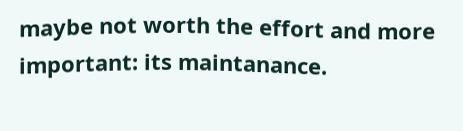maybe not worth the effort and more important: its maintanance.